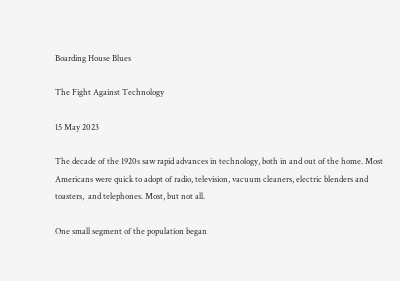Boarding House Blues

The Fight Against Technology

15 May 2023

The decade of the 1920s saw rapid advances in technology, both in and out of the home. Most Americans were quick to adopt of radio, television, vacuum cleaners, electric blenders and toasters,  and telephones. Most, but not all.

One small segment of the population began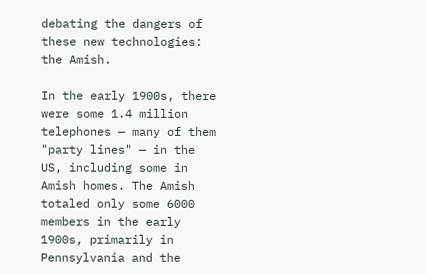debating the dangers of these new technologies: the Amish.

In the early 1900s, there were some 1.4 million telephones — many of them "party lines" — in the US, including some in Amish homes. The Amish totaled only some 6000 members in the early 1900s, primarily in Pennsylvania and the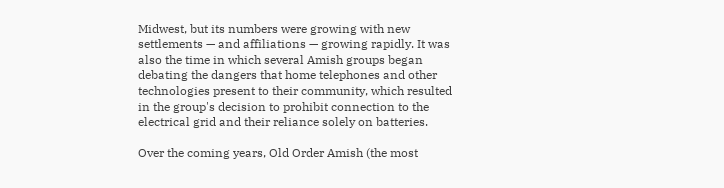Midwest, but its numbers were growing with new settlements — and affiliations — growing rapidly. It was also the time in which several Amish groups began debating the dangers that home telephones and other technologies present to their community, which resulted in the group's decision to prohibit connection to the electrical grid and their reliance solely on batteries.

Over the coming years, Old Order Amish (the most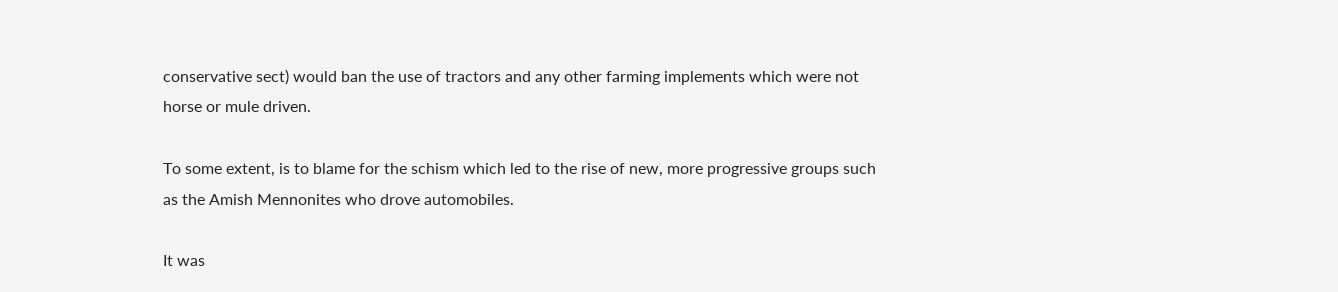conservative sect) would ban the use of tractors and any other farming implements which were not horse or mule driven.

To some extent, is to blame for the schism which led to the rise of new, more progressive groups such as the Amish Mennonites who drove automobiles.

It was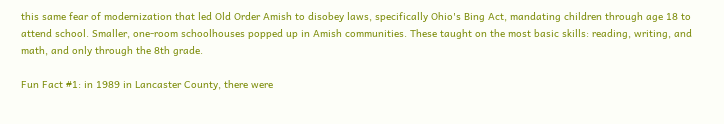this same fear of modernization that led Old Order Amish to disobey laws, specifically Ohio's Bing Act, mandating children through age 18 to attend school. Smaller, one-room schoolhouses popped up in Amish communities. These taught on the most basic skills: reading, writing, and math, and only through the 8th grade.

Fun Fact #1: in 1989 in Lancaster County, there were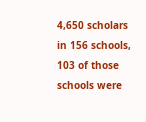4,650 scholars in 156 schools, 103 of those schools were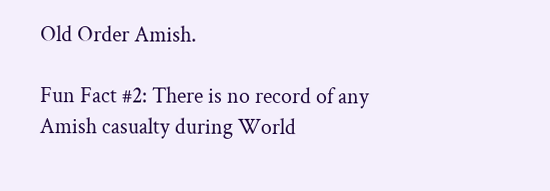Old Order Amish.

Fun Fact #2: There is no record of any Amish casualty during World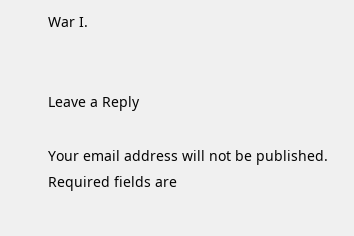War I.


Leave a Reply

Your email address will not be published. Required fields are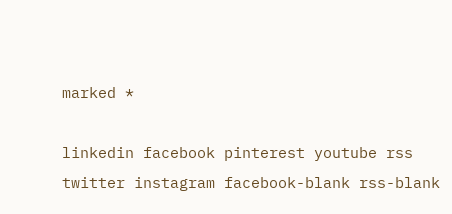marked *

linkedin facebook pinterest youtube rss twitter instagram facebook-blank rss-blank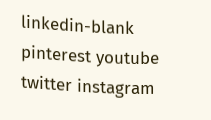linkedin-blank pinterest youtube twitter instagram